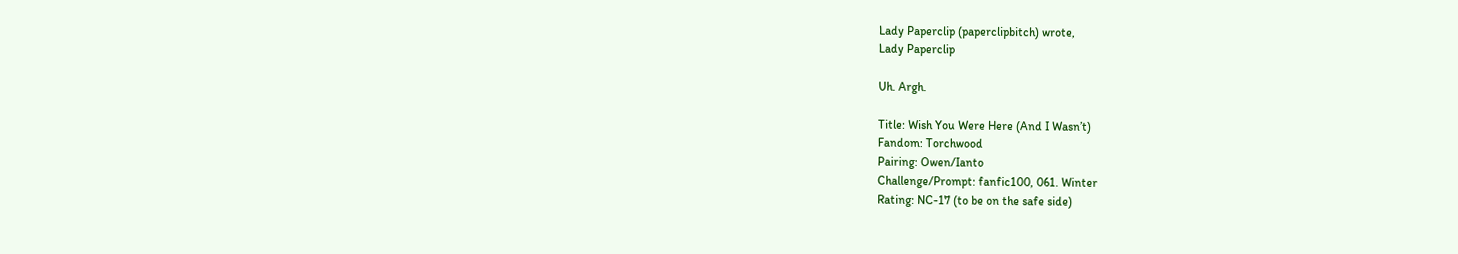Lady Paperclip (paperclipbitch) wrote,
Lady Paperclip

Uh. Argh.

Title: Wish You Were Here (And I Wasn’t)
Fandom: Torchwood
Pairing: Owen/Ianto
Challenge/Prompt: fanfic100, 061. Winter
Rating: NC-17 (to be on the safe side)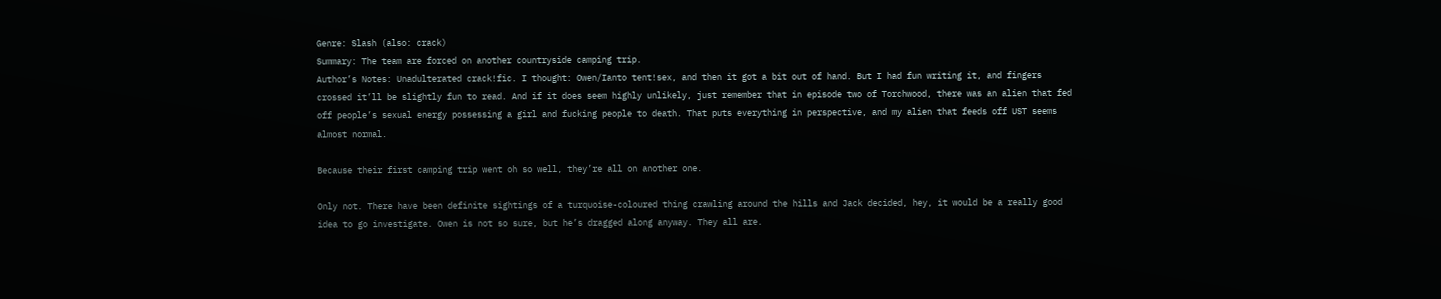Genre: Slash (also: crack)
Summary: The team are forced on another countryside camping trip.
Author’s Notes: Unadulterated crack!fic. I thought: Owen/Ianto tent!sex, and then it got a bit out of hand. But I had fun writing it, and fingers crossed it’ll be slightly fun to read. And if it does seem highly unlikely, just remember that in episode two of Torchwood, there was an alien that fed off people’s sexual energy possessing a girl and fucking people to death. That puts everything in perspective, and my alien that feeds off UST seems almost normal.

Because their first camping trip went oh so well, they’re all on another one.

Only not. There have been definite sightings of a turquoise-coloured thing crawling around the hills and Jack decided, hey, it would be a really good idea to go investigate. Owen is not so sure, but he’s dragged along anyway. They all are.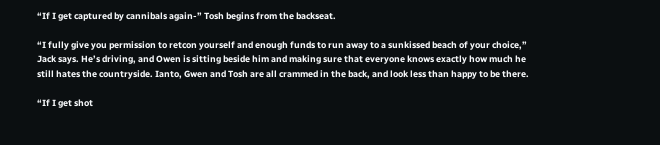“If I get captured by cannibals again-” Tosh begins from the backseat.

“I fully give you permission to retcon yourself and enough funds to run away to a sunkissed beach of your choice,” Jack says. He’s driving, and Owen is sitting beside him and making sure that everyone knows exactly how much he still hates the countryside. Ianto, Gwen and Tosh are all crammed in the back, and look less than happy to be there.

“If I get shot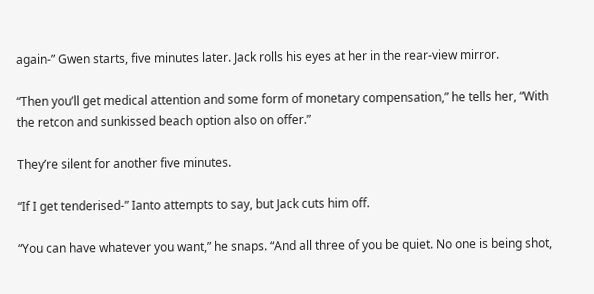again-” Gwen starts, five minutes later. Jack rolls his eyes at her in the rear-view mirror.

“Then you’ll get medical attention and some form of monetary compensation,” he tells her, “With the retcon and sunkissed beach option also on offer.”

They’re silent for another five minutes.

“If I get tenderised-” Ianto attempts to say, but Jack cuts him off.

“You can have whatever you want,” he snaps. “And all three of you be quiet. No one is being shot,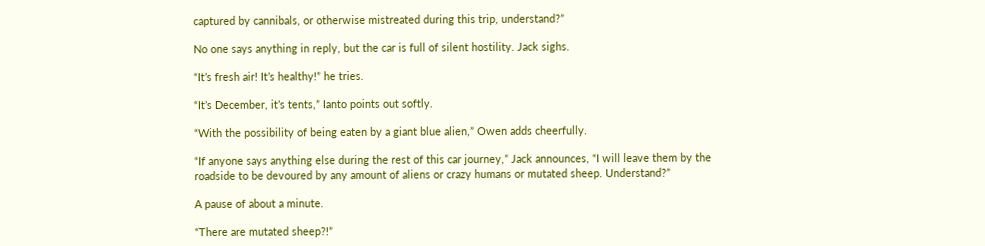captured by cannibals, or otherwise mistreated during this trip, understand?”

No one says anything in reply, but the car is full of silent hostility. Jack sighs.

“It’s fresh air! It’s healthy!” he tries.

“It’s December, it’s tents,” Ianto points out softly.

“With the possibility of being eaten by a giant blue alien,” Owen adds cheerfully.

“If anyone says anything else during the rest of this car journey,” Jack announces, “I will leave them by the roadside to be devoured by any amount of aliens or crazy humans or mutated sheep. Understand?”

A pause of about a minute.

“There are mutated sheep?!”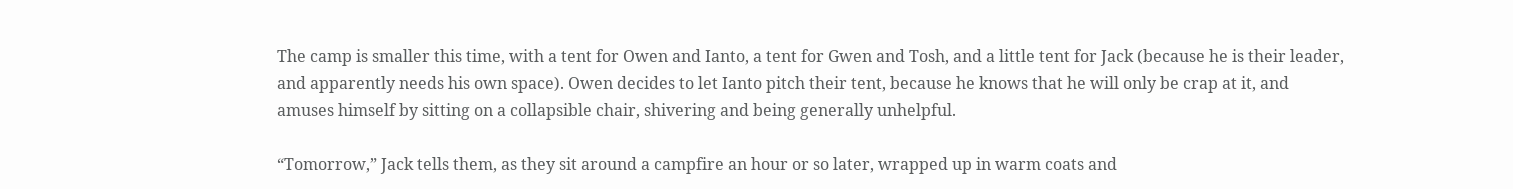The camp is smaller this time, with a tent for Owen and Ianto, a tent for Gwen and Tosh, and a little tent for Jack (because he is their leader, and apparently needs his own space). Owen decides to let Ianto pitch their tent, because he knows that he will only be crap at it, and amuses himself by sitting on a collapsible chair, shivering and being generally unhelpful.

“Tomorrow,” Jack tells them, as they sit around a campfire an hour or so later, wrapped up in warm coats and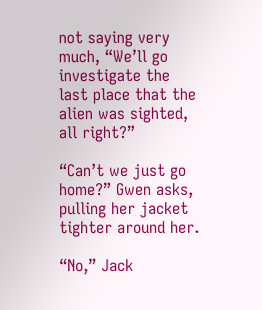not saying very much, “We’ll go investigate the last place that the alien was sighted, all right?”

“Can’t we just go home?” Gwen asks, pulling her jacket tighter around her.

“No,” Jack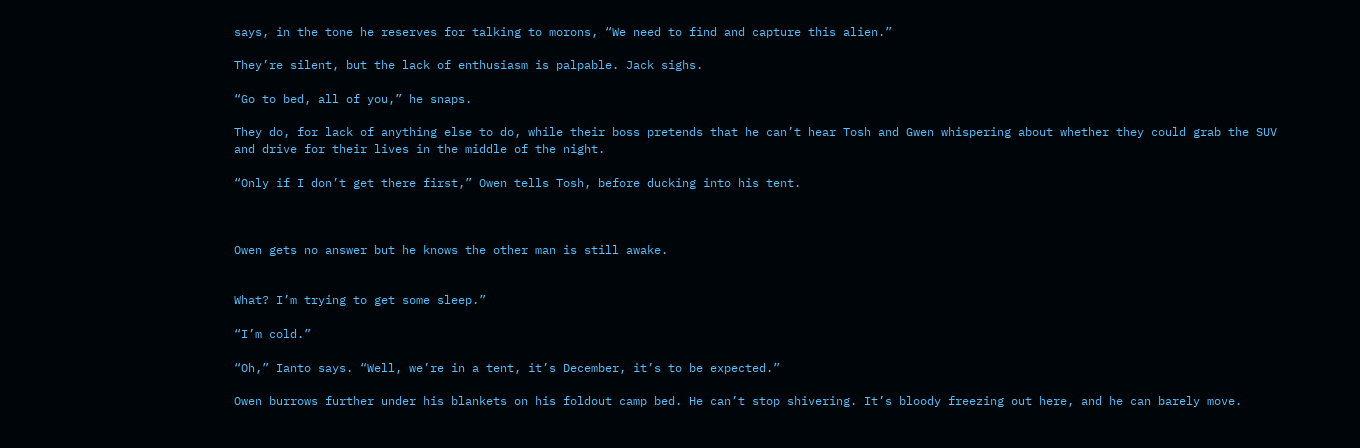says, in the tone he reserves for talking to morons, “We need to find and capture this alien.”

They’re silent, but the lack of enthusiasm is palpable. Jack sighs.

“Go to bed, all of you,” he snaps.

They do, for lack of anything else to do, while their boss pretends that he can’t hear Tosh and Gwen whispering about whether they could grab the SUV and drive for their lives in the middle of the night.

“Only if I don’t get there first,” Owen tells Tosh, before ducking into his tent.



Owen gets no answer but he knows the other man is still awake.


What? I’m trying to get some sleep.”

“I’m cold.”

“Oh,” Ianto says. “Well, we’re in a tent, it’s December, it’s to be expected.”

Owen burrows further under his blankets on his foldout camp bed. He can’t stop shivering. It’s bloody freezing out here, and he can barely move.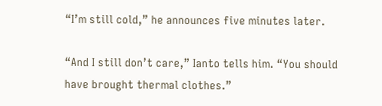“I’m still cold,” he announces five minutes later.

“And I still don’t care,” Ianto tells him. “You should have brought thermal clothes.”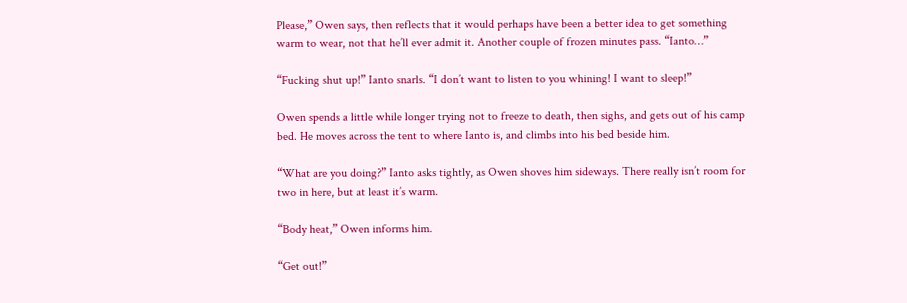Please,” Owen says, then reflects that it would perhaps have been a better idea to get something warm to wear, not that he’ll ever admit it. Another couple of frozen minutes pass. “Ianto…”

“Fucking shut up!” Ianto snarls. “I don’t want to listen to you whining! I want to sleep!”

Owen spends a little while longer trying not to freeze to death, then sighs, and gets out of his camp bed. He moves across the tent to where Ianto is, and climbs into his bed beside him.

“What are you doing?” Ianto asks tightly, as Owen shoves him sideways. There really isn’t room for two in here, but at least it’s warm.

“Body heat,” Owen informs him.

“Get out!”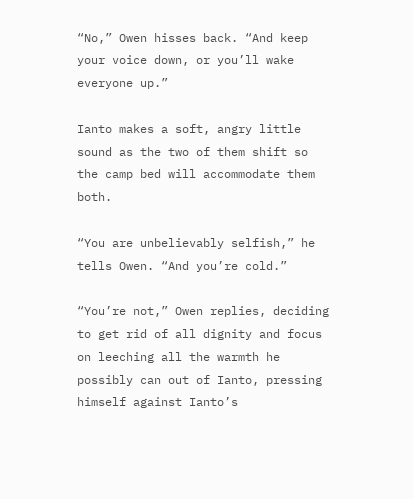“No,” Owen hisses back. “And keep your voice down, or you’ll wake everyone up.”

Ianto makes a soft, angry little sound as the two of them shift so the camp bed will accommodate them both.

“You are unbelievably selfish,” he tells Owen. “And you’re cold.”

“You’re not,” Owen replies, deciding to get rid of all dignity and focus on leeching all the warmth he possibly can out of Ianto, pressing himself against Ianto’s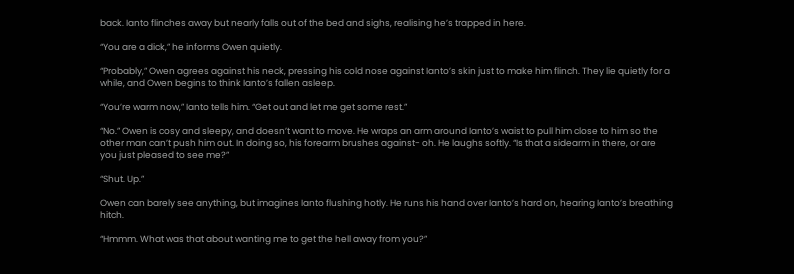back. Ianto flinches away but nearly falls out of the bed and sighs, realising he’s trapped in here.

“You are a dick,” he informs Owen quietly.

“Probably,” Owen agrees against his neck, pressing his cold nose against Ianto’s skin just to make him flinch. They lie quietly for a while, and Owen begins to think Ianto’s fallen asleep.

“You’re warm now,” Ianto tells him. “Get out and let me get some rest.”

“No.” Owen is cosy and sleepy, and doesn’t want to move. He wraps an arm around Ianto’s waist to pull him close to him so the other man can’t push him out. In doing so, his forearm brushes against- oh. He laughs softly. “Is that a sidearm in there, or are you just pleased to see me?”

“Shut. Up.”

Owen can barely see anything, but imagines Ianto flushing hotly. He runs his hand over Ianto’s hard on, hearing Ianto’s breathing hitch.

“Hmmm. What was that about wanting me to get the hell away from you?”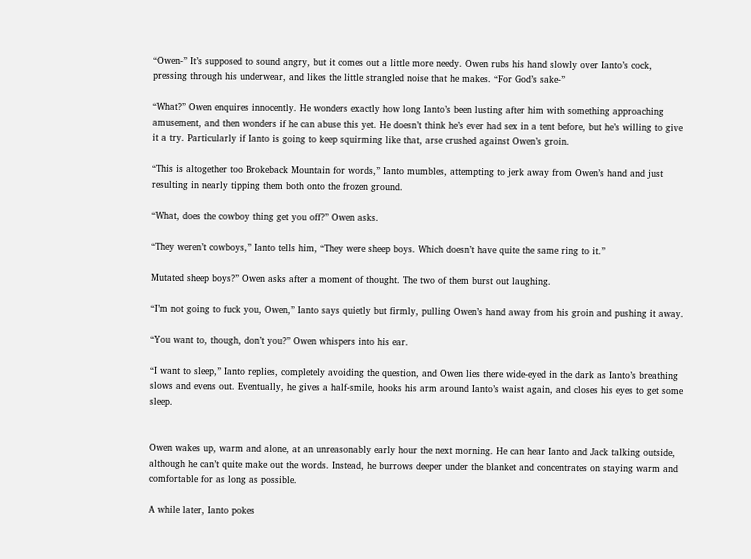“Owen-” It’s supposed to sound angry, but it comes out a little more needy. Owen rubs his hand slowly over Ianto’s cock, pressing through his underwear, and likes the little strangled noise that he makes. “For God’s sake-”

“What?” Owen enquires innocently. He wonders exactly how long Ianto’s been lusting after him with something approaching amusement, and then wonders if he can abuse this yet. He doesn’t think he’s ever had sex in a tent before, but he’s willing to give it a try. Particularly if Ianto is going to keep squirming like that, arse crushed against Owen’s groin.

“This is altogether too Brokeback Mountain for words,” Ianto mumbles, attempting to jerk away from Owen’s hand and just resulting in nearly tipping them both onto the frozen ground.

“What, does the cowboy thing get you off?” Owen asks.

“They weren’t cowboys,” Ianto tells him, “They were sheep boys. Which doesn’t have quite the same ring to it.”

Mutated sheep boys?” Owen asks after a moment of thought. The two of them burst out laughing.

“I’m not going to fuck you, Owen,” Ianto says quietly but firmly, pulling Owen’s hand away from his groin and pushing it away.

“You want to, though, don’t you?” Owen whispers into his ear.

“I want to sleep,” Ianto replies, completely avoiding the question, and Owen lies there wide-eyed in the dark as Ianto’s breathing slows and evens out. Eventually, he gives a half-smile, hooks his arm around Ianto’s waist again, and closes his eyes to get some sleep.


Owen wakes up, warm and alone, at an unreasonably early hour the next morning. He can hear Ianto and Jack talking outside, although he can’t quite make out the words. Instead, he burrows deeper under the blanket and concentrates on staying warm and comfortable for as long as possible.

A while later, Ianto pokes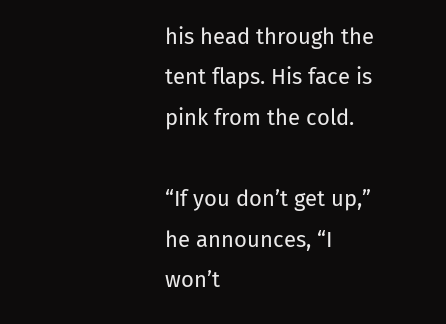his head through the tent flaps. His face is pink from the cold.

“If you don’t get up,” he announces, “I won’t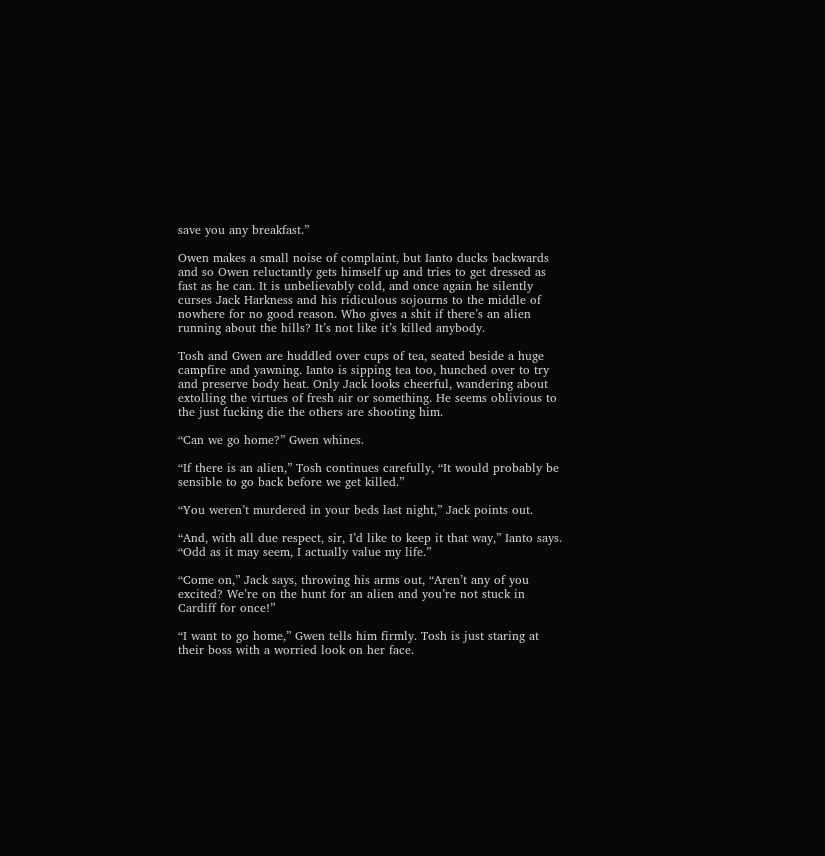save you any breakfast.”

Owen makes a small noise of complaint, but Ianto ducks backwards and so Owen reluctantly gets himself up and tries to get dressed as fast as he can. It is unbelievably cold, and once again he silently curses Jack Harkness and his ridiculous sojourns to the middle of nowhere for no good reason. Who gives a shit if there’s an alien running about the hills? It’s not like it’s killed anybody.

Tosh and Gwen are huddled over cups of tea, seated beside a huge campfire and yawning. Ianto is sipping tea too, hunched over to try and preserve body heat. Only Jack looks cheerful, wandering about extolling the virtues of fresh air or something. He seems oblivious to the just fucking die the others are shooting him.

“Can we go home?” Gwen whines.

“If there is an alien,” Tosh continues carefully, “It would probably be sensible to go back before we get killed.”

“You weren’t murdered in your beds last night,” Jack points out.

“And, with all due respect, sir, I’d like to keep it that way,” Ianto says. “Odd as it may seem, I actually value my life.”

“Come on,” Jack says, throwing his arms out, “Aren’t any of you excited? We’re on the hunt for an alien and you’re not stuck in Cardiff for once!”

“I want to go home,” Gwen tells him firmly. Tosh is just staring at their boss with a worried look on her face.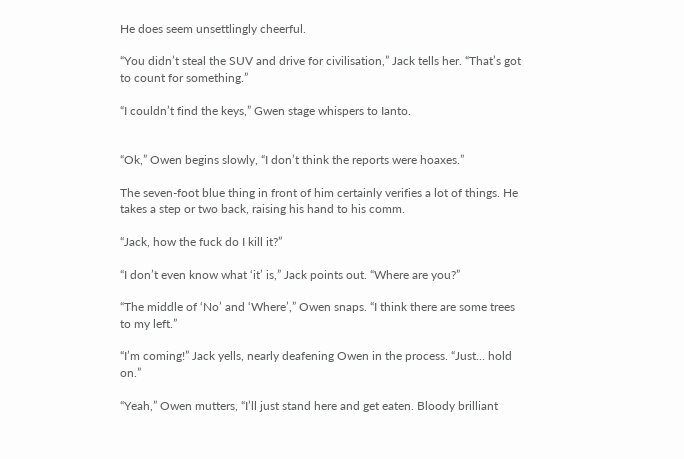He does seem unsettlingly cheerful.

“You didn’t steal the SUV and drive for civilisation,” Jack tells her. “That’s got to count for something.”

“I couldn’t find the keys,” Gwen stage whispers to Ianto.


“Ok,” Owen begins slowly, “I don’t think the reports were hoaxes.”

The seven-foot blue thing in front of him certainly verifies a lot of things. He takes a step or two back, raising his hand to his comm.

“Jack, how the fuck do I kill it?”

“I don’t even know what ‘it’ is,” Jack points out. “Where are you?”

“The middle of ‘No’ and ‘Where’,” Owen snaps. “I think there are some trees to my left.”

“I’m coming!” Jack yells, nearly deafening Owen in the process. “Just… hold on.”

“Yeah,” Owen mutters, “I’ll just stand here and get eaten. Bloody brilliant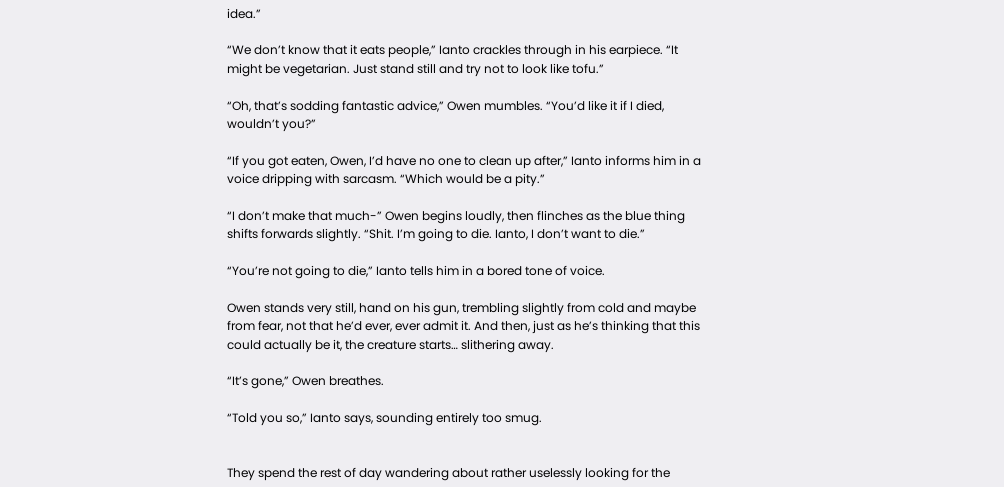idea.”

“We don’t know that it eats people,” Ianto crackles through in his earpiece. “It might be vegetarian. Just stand still and try not to look like tofu.”

“Oh, that’s sodding fantastic advice,” Owen mumbles. “You’d like it if I died, wouldn’t you?”

“If you got eaten, Owen, I’d have no one to clean up after,” Ianto informs him in a voice dripping with sarcasm. “Which would be a pity.”

“I don’t make that much-” Owen begins loudly, then flinches as the blue thing shifts forwards slightly. “Shit. I’m going to die. Ianto, I don’t want to die.”

“You’re not going to die,” Ianto tells him in a bored tone of voice.

Owen stands very still, hand on his gun, trembling slightly from cold and maybe from fear, not that he’d ever, ever admit it. And then, just as he’s thinking that this could actually be it, the creature starts… slithering away.

“It’s gone,” Owen breathes.

“Told you so,” Ianto says, sounding entirely too smug.


They spend the rest of day wandering about rather uselessly looking for the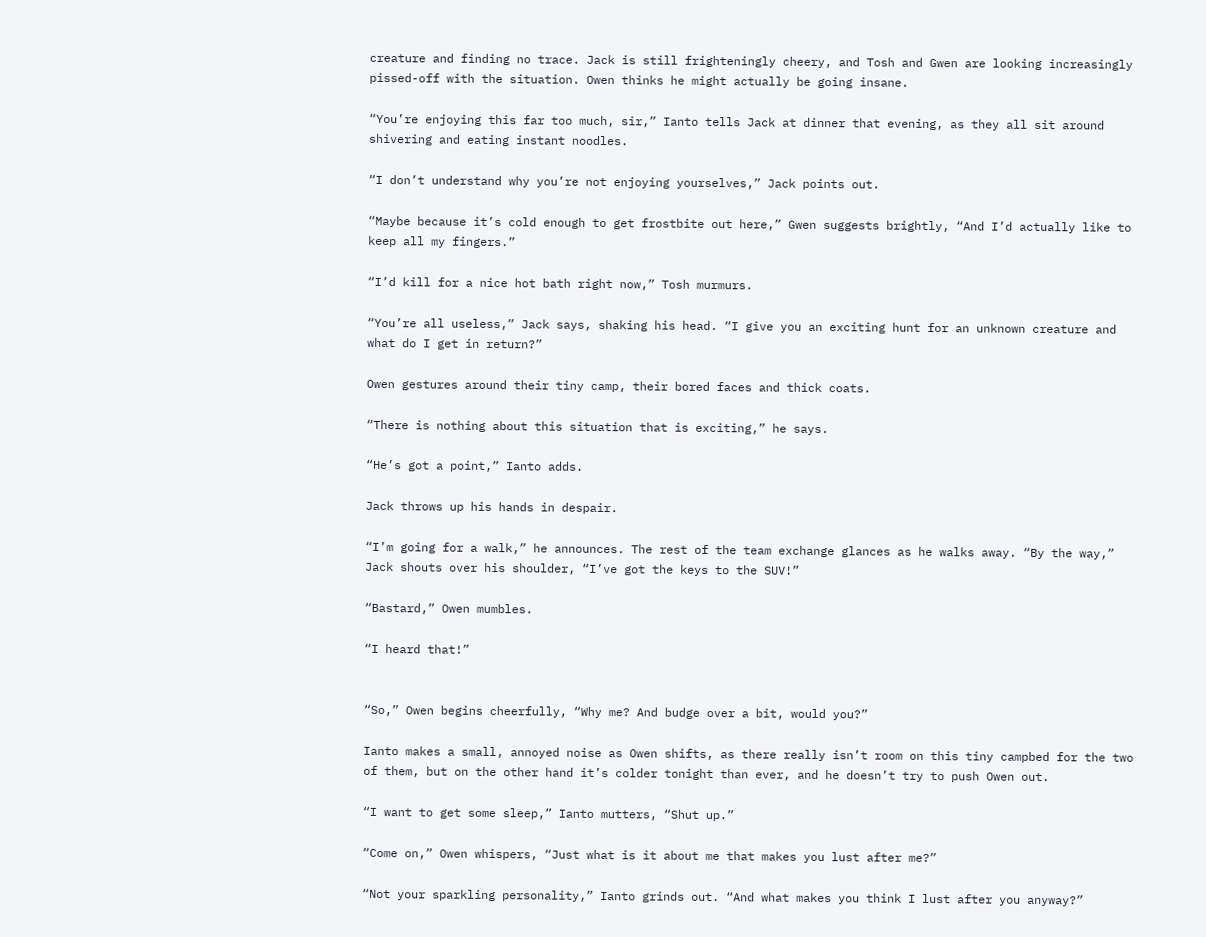creature and finding no trace. Jack is still frighteningly cheery, and Tosh and Gwen are looking increasingly pissed-off with the situation. Owen thinks he might actually be going insane.

“You’re enjoying this far too much, sir,” Ianto tells Jack at dinner that evening, as they all sit around shivering and eating instant noodles.

“I don’t understand why you’re not enjoying yourselves,” Jack points out.

“Maybe because it’s cold enough to get frostbite out here,” Gwen suggests brightly, “And I’d actually like to keep all my fingers.”

“I’d kill for a nice hot bath right now,” Tosh murmurs.

“You’re all useless,” Jack says, shaking his head. “I give you an exciting hunt for an unknown creature and what do I get in return?”

Owen gestures around their tiny camp, their bored faces and thick coats.

“There is nothing about this situation that is exciting,” he says.

“He’s got a point,” Ianto adds.

Jack throws up his hands in despair.

“I’m going for a walk,” he announces. The rest of the team exchange glances as he walks away. “By the way,” Jack shouts over his shoulder, “I’ve got the keys to the SUV!”

“Bastard,” Owen mumbles.

“I heard that!”


“So,” Owen begins cheerfully, “Why me? And budge over a bit, would you?”

Ianto makes a small, annoyed noise as Owen shifts, as there really isn’t room on this tiny campbed for the two of them, but on the other hand it’s colder tonight than ever, and he doesn’t try to push Owen out.

“I want to get some sleep,” Ianto mutters, “Shut up.”

“Come on,” Owen whispers, “Just what is it about me that makes you lust after me?”

“Not your sparkling personality,” Ianto grinds out. “And what makes you think I lust after you anyway?”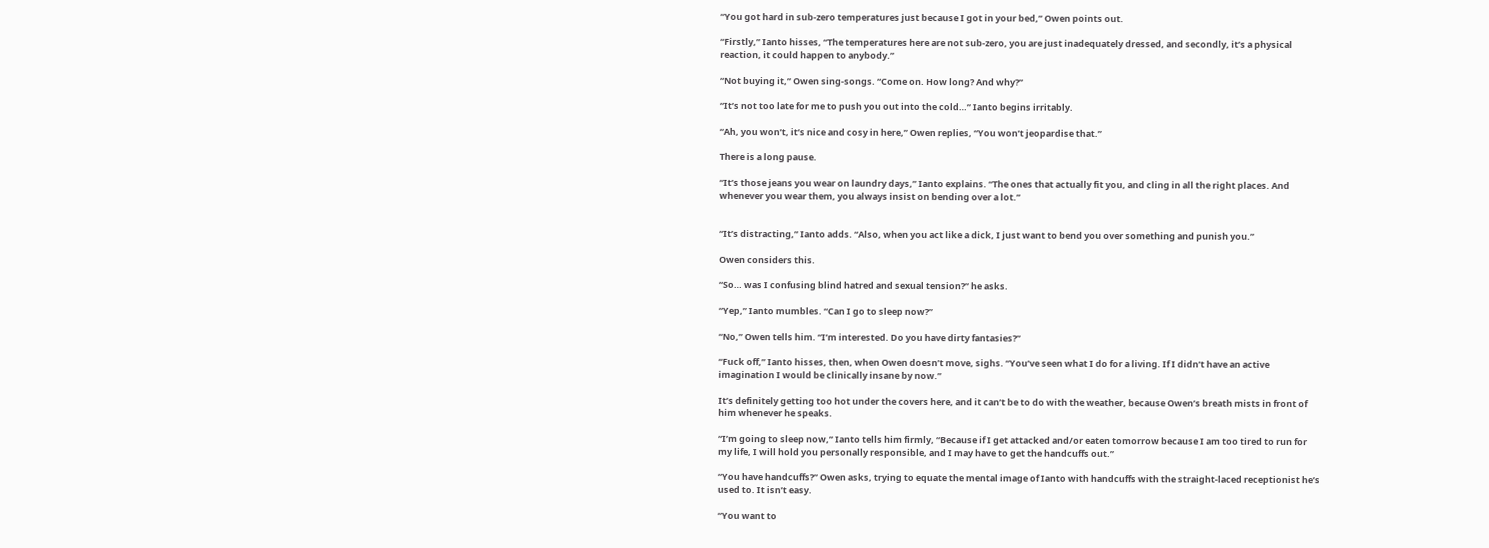“You got hard in sub-zero temperatures just because I got in your bed,” Owen points out.

“Firstly,” Ianto hisses, “The temperatures here are not sub-zero, you are just inadequately dressed, and secondly, it’s a physical reaction, it could happen to anybody.”

“Not buying it,” Owen sing-songs. “Come on. How long? And why?”

“It’s not too late for me to push you out into the cold…” Ianto begins irritably.

“Ah, you won’t, it’s nice and cosy in here,” Owen replies, “You won’t jeopardise that.”

There is a long pause.

“It’s those jeans you wear on laundry days,” Ianto explains. “The ones that actually fit you, and cling in all the right places. And whenever you wear them, you always insist on bending over a lot.”


“It’s distracting,” Ianto adds. “Also, when you act like a dick, I just want to bend you over something and punish you.”

Owen considers this.

“So… was I confusing blind hatred and sexual tension?” he asks.

“Yep,” Ianto mumbles. “Can I go to sleep now?”

“No,” Owen tells him. “I’m interested. Do you have dirty fantasies?”

“Fuck off,” Ianto hisses, then, when Owen doesn’t move, sighs. “You’ve seen what I do for a living. If I didn’t have an active imagination I would be clinically insane by now.”

It’s definitely getting too hot under the covers here, and it can’t be to do with the weather, because Owen’s breath mists in front of him whenever he speaks.

“I’m going to sleep now,” Ianto tells him firmly, “Because if I get attacked and/or eaten tomorrow because I am too tired to run for my life, I will hold you personally responsible, and I may have to get the handcuffs out.”

“You have handcuffs?” Owen asks, trying to equate the mental image of Ianto with handcuffs with the straight-laced receptionist he’s used to. It isn’t easy.

“You want to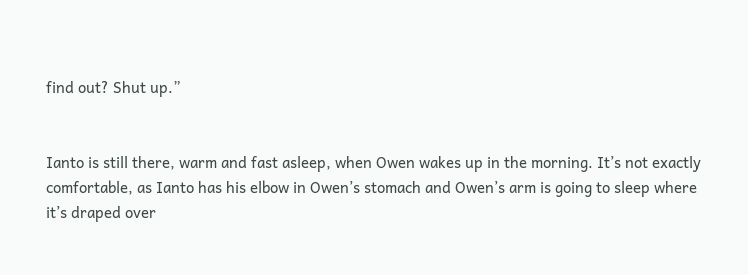find out? Shut up.”


Ianto is still there, warm and fast asleep, when Owen wakes up in the morning. It’s not exactly comfortable, as Ianto has his elbow in Owen’s stomach and Owen’s arm is going to sleep where it’s draped over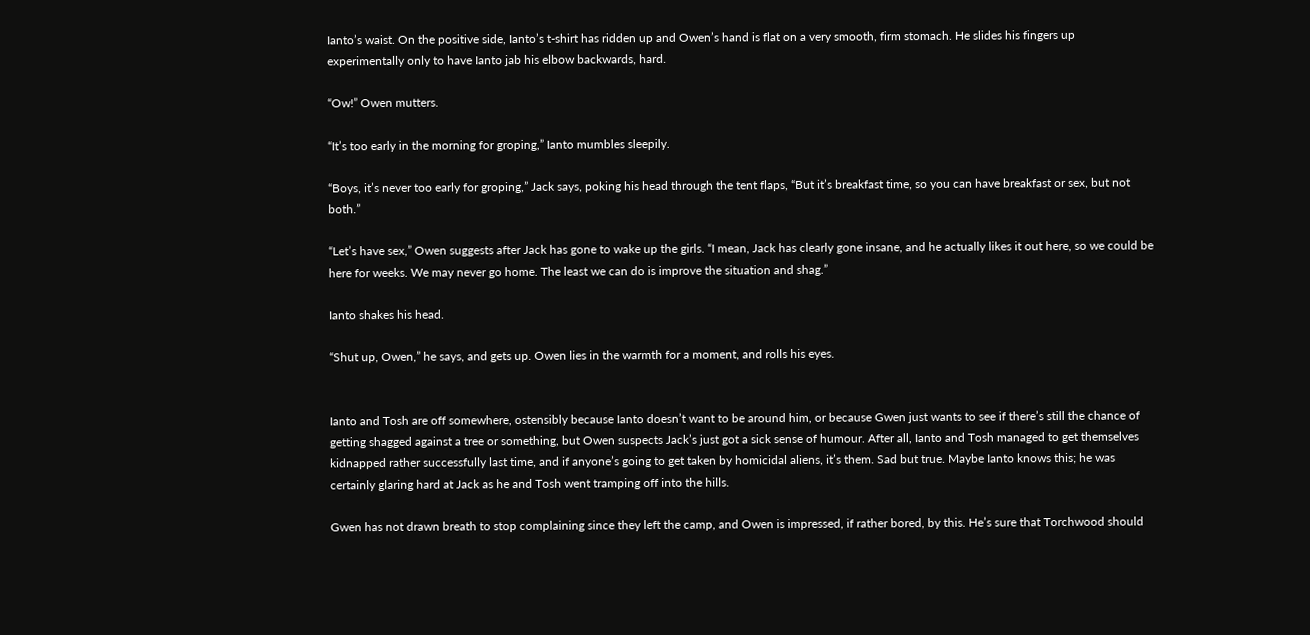Ianto’s waist. On the positive side, Ianto’s t-shirt has ridden up and Owen’s hand is flat on a very smooth, firm stomach. He slides his fingers up experimentally only to have Ianto jab his elbow backwards, hard.

“Ow!” Owen mutters.

“It’s too early in the morning for groping,” Ianto mumbles sleepily.

“Boys, it’s never too early for groping,” Jack says, poking his head through the tent flaps, “But it’s breakfast time, so you can have breakfast or sex, but not both.”

“Let’s have sex,” Owen suggests after Jack has gone to wake up the girls. “I mean, Jack has clearly gone insane, and he actually likes it out here, so we could be here for weeks. We may never go home. The least we can do is improve the situation and shag.”

Ianto shakes his head.

“Shut up, Owen,” he says, and gets up. Owen lies in the warmth for a moment, and rolls his eyes.


Ianto and Tosh are off somewhere, ostensibly because Ianto doesn’t want to be around him, or because Gwen just wants to see if there’s still the chance of getting shagged against a tree or something, but Owen suspects Jack’s just got a sick sense of humour. After all, Ianto and Tosh managed to get themselves kidnapped rather successfully last time, and if anyone’s going to get taken by homicidal aliens, it’s them. Sad but true. Maybe Ianto knows this; he was certainly glaring hard at Jack as he and Tosh went tramping off into the hills.

Gwen has not drawn breath to stop complaining since they left the camp, and Owen is impressed, if rather bored, by this. He’s sure that Torchwood should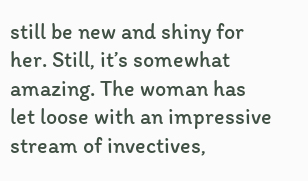still be new and shiny for her. Still, it’s somewhat amazing. The woman has let loose with an impressive stream of invectives,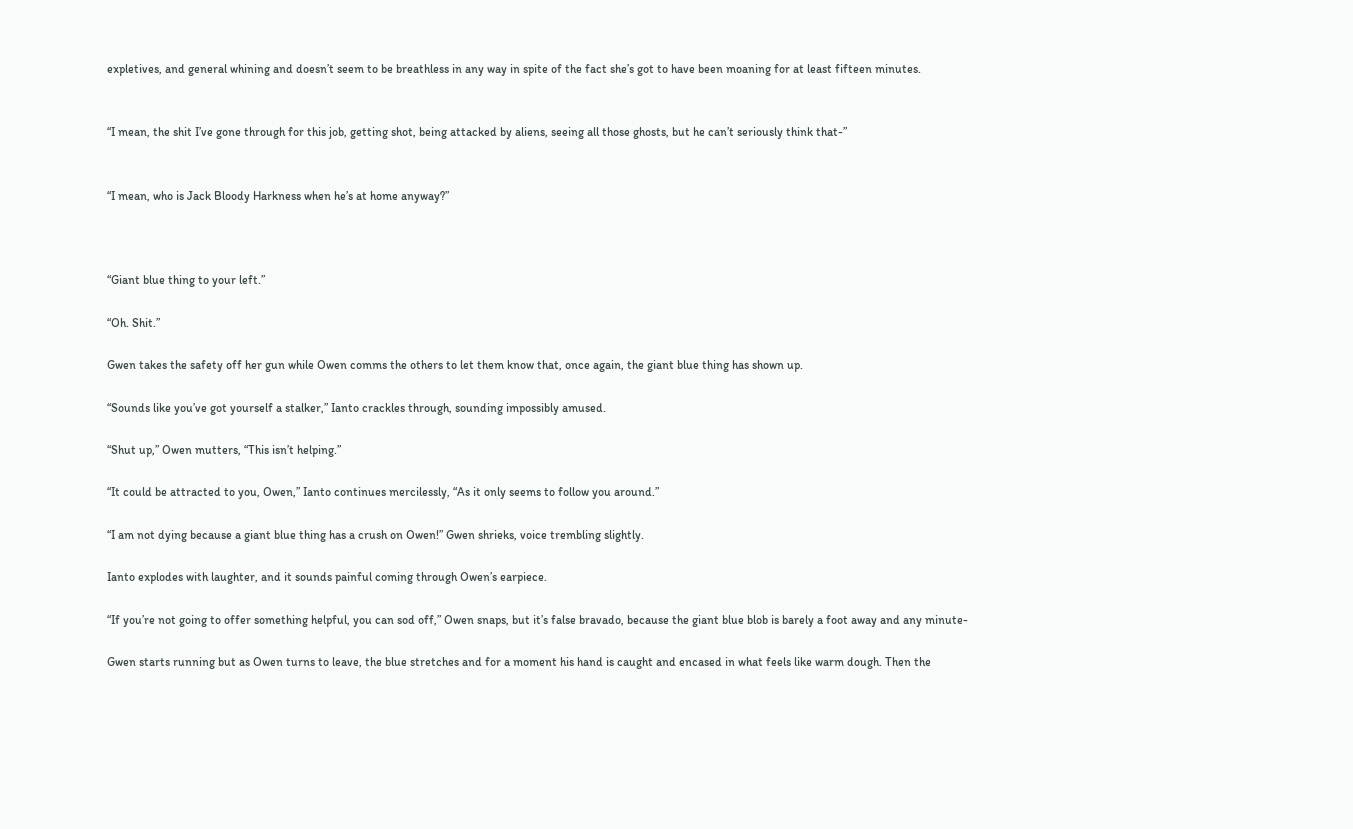expletives, and general whining and doesn’t seem to be breathless in any way in spite of the fact she’s got to have been moaning for at least fifteen minutes.


“I mean, the shit I’ve gone through for this job, getting shot, being attacked by aliens, seeing all those ghosts, but he can’t seriously think that-”


“I mean, who is Jack Bloody Harkness when he’s at home anyway?”



“Giant blue thing to your left.”

“Oh. Shit.”

Gwen takes the safety off her gun while Owen comms the others to let them know that, once again, the giant blue thing has shown up.

“Sounds like you’ve got yourself a stalker,” Ianto crackles through, sounding impossibly amused.

“Shut up,” Owen mutters, “This isn’t helping.”

“It could be attracted to you, Owen,” Ianto continues mercilessly, “As it only seems to follow you around.”

“I am not dying because a giant blue thing has a crush on Owen!” Gwen shrieks, voice trembling slightly.

Ianto explodes with laughter, and it sounds painful coming through Owen’s earpiece.

“If you’re not going to offer something helpful, you can sod off,” Owen snaps, but it’s false bravado, because the giant blue blob is barely a foot away and any minute-

Gwen starts running but as Owen turns to leave, the blue stretches and for a moment his hand is caught and encased in what feels like warm dough. Then the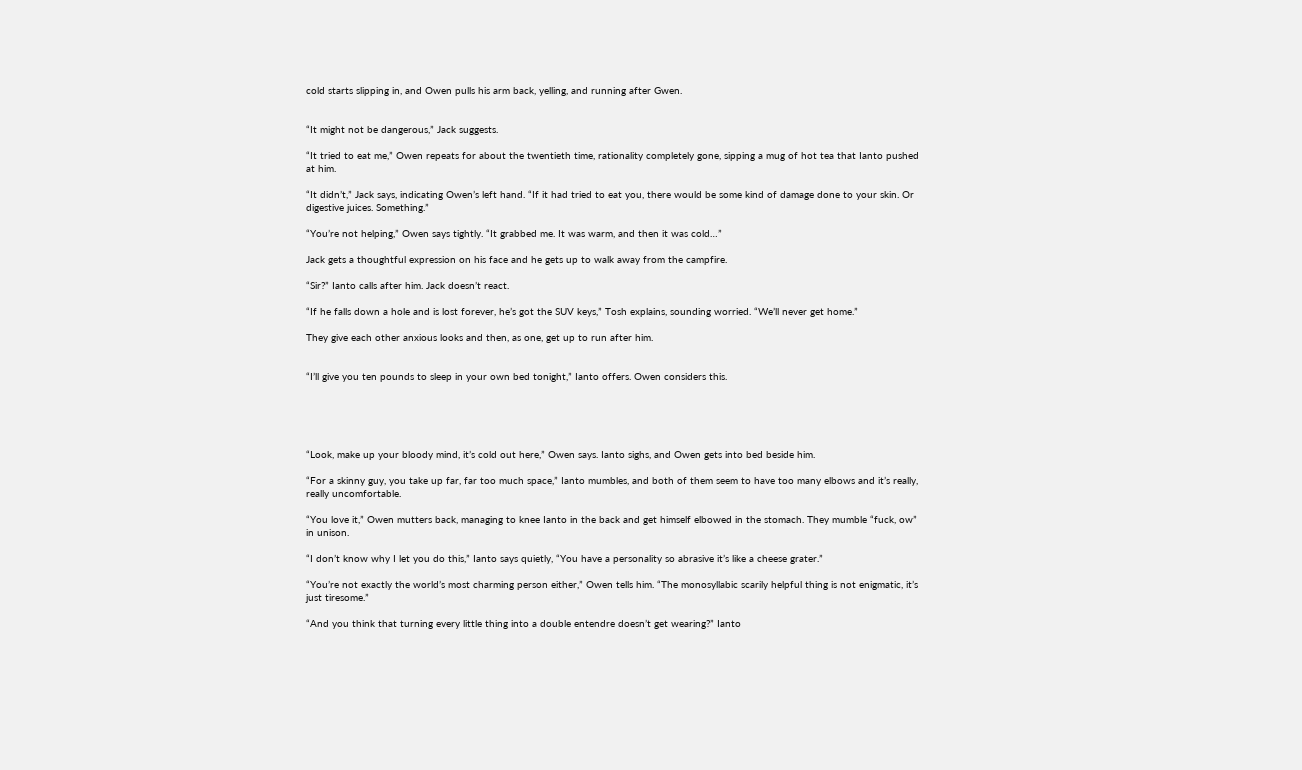cold starts slipping in, and Owen pulls his arm back, yelling, and running after Gwen.


“It might not be dangerous,” Jack suggests.

“It tried to eat me,” Owen repeats for about the twentieth time, rationality completely gone, sipping a mug of hot tea that Ianto pushed at him.

“It didn’t,” Jack says, indicating Owen’s left hand. “If it had tried to eat you, there would be some kind of damage done to your skin. Or digestive juices. Something.”

“You’re not helping,” Owen says tightly. “It grabbed me. It was warm, and then it was cold…”

Jack gets a thoughtful expression on his face and he gets up to walk away from the campfire.

“Sir?” Ianto calls after him. Jack doesn’t react.

“If he falls down a hole and is lost forever, he’s got the SUV keys,” Tosh explains, sounding worried. “We’ll never get home.”

They give each other anxious looks and then, as one, get up to run after him.


“I’ll give you ten pounds to sleep in your own bed tonight,” Ianto offers. Owen considers this.





“Look, make up your bloody mind, it’s cold out here,” Owen says. Ianto sighs, and Owen gets into bed beside him.

“For a skinny guy, you take up far, far too much space,” Ianto mumbles, and both of them seem to have too many elbows and it’s really, really uncomfortable.

“You love it,” Owen mutters back, managing to knee Ianto in the back and get himself elbowed in the stomach. They mumble “fuck, ow” in unison.

“I don’t know why I let you do this,” Ianto says quietly, “You have a personality so abrasive it’s like a cheese grater.”

“You’re not exactly the world’s most charming person either,” Owen tells him. “The monosyllabic scarily helpful thing is not enigmatic, it’s just tiresome.”

“And you think that turning every little thing into a double entendre doesn’t get wearing?” Ianto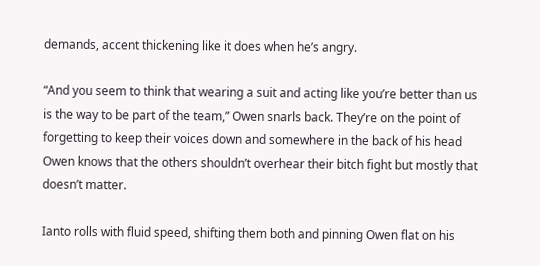demands, accent thickening like it does when he’s angry.

“And you seem to think that wearing a suit and acting like you’re better than us is the way to be part of the team,” Owen snarls back. They’re on the point of forgetting to keep their voices down and somewhere in the back of his head Owen knows that the others shouldn’t overhear their bitch fight but mostly that doesn’t matter.

Ianto rolls with fluid speed, shifting them both and pinning Owen flat on his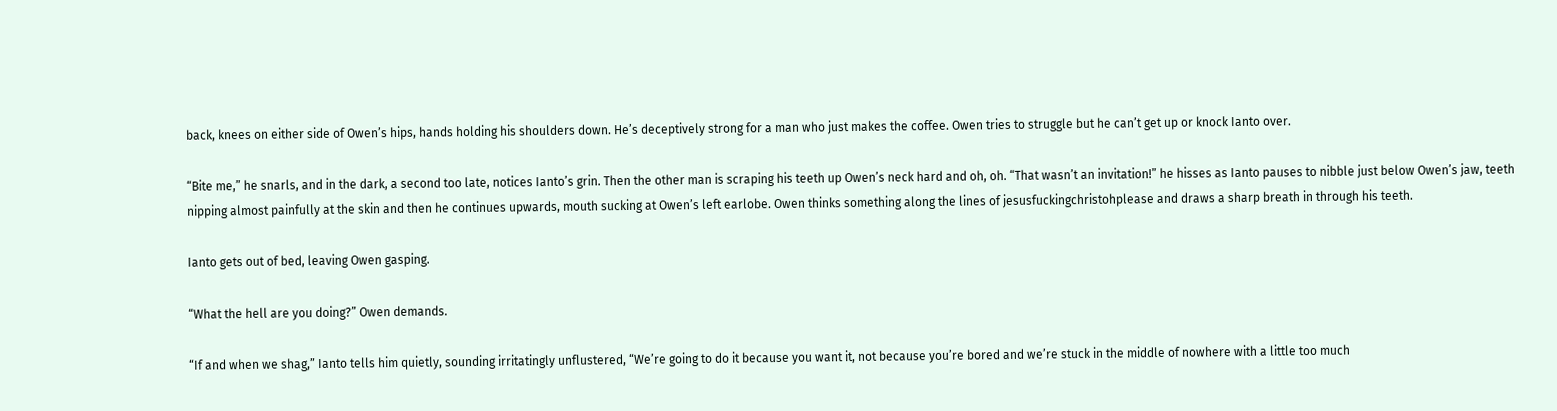back, knees on either side of Owen’s hips, hands holding his shoulders down. He’s deceptively strong for a man who just makes the coffee. Owen tries to struggle but he can’t get up or knock Ianto over.

“Bite me,” he snarls, and in the dark, a second too late, notices Ianto’s grin. Then the other man is scraping his teeth up Owen’s neck hard and oh, oh. “That wasn’t an invitation!” he hisses as Ianto pauses to nibble just below Owen’s jaw, teeth nipping almost painfully at the skin and then he continues upwards, mouth sucking at Owen’s left earlobe. Owen thinks something along the lines of jesusfuckingchristohplease and draws a sharp breath in through his teeth.

Ianto gets out of bed, leaving Owen gasping.

“What the hell are you doing?” Owen demands.

“If and when we shag,” Ianto tells him quietly, sounding irritatingly unflustered, “We’re going to do it because you want it, not because you’re bored and we’re stuck in the middle of nowhere with a little too much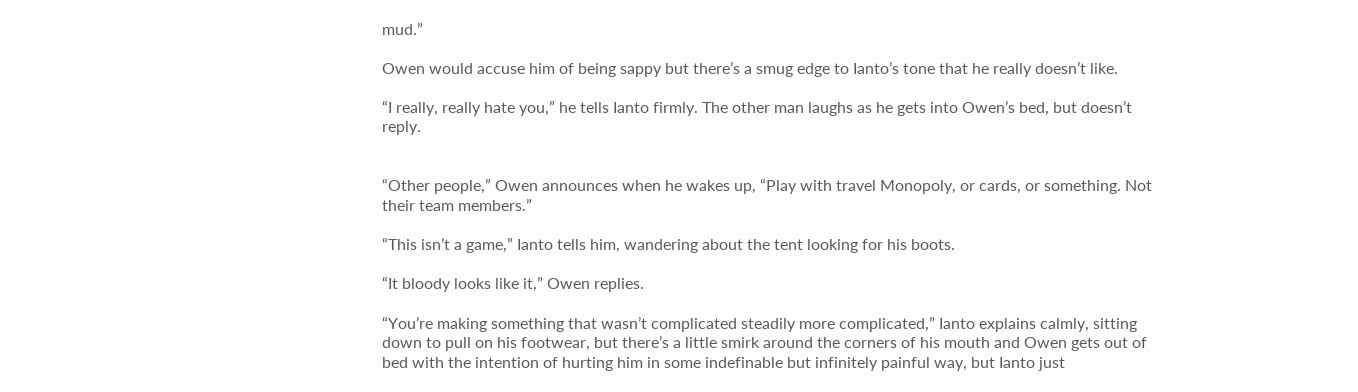mud.”

Owen would accuse him of being sappy but there’s a smug edge to Ianto’s tone that he really doesn’t like.

“I really, really hate you,” he tells Ianto firmly. The other man laughs as he gets into Owen’s bed, but doesn’t reply.


“Other people,” Owen announces when he wakes up, “Play with travel Monopoly, or cards, or something. Not their team members.”

“This isn’t a game,” Ianto tells him, wandering about the tent looking for his boots.

“It bloody looks like it,” Owen replies.

“You’re making something that wasn’t complicated steadily more complicated,” Ianto explains calmly, sitting down to pull on his footwear, but there’s a little smirk around the corners of his mouth and Owen gets out of bed with the intention of hurting him in some indefinable but infinitely painful way, but Ianto just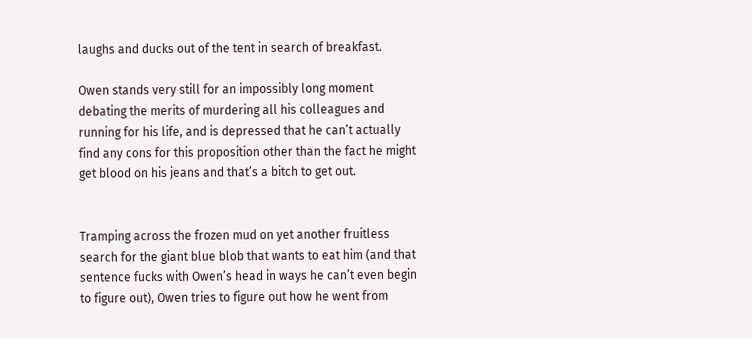laughs and ducks out of the tent in search of breakfast.

Owen stands very still for an impossibly long moment debating the merits of murdering all his colleagues and running for his life, and is depressed that he can’t actually find any cons for this proposition other than the fact he might get blood on his jeans and that’s a bitch to get out.


Tramping across the frozen mud on yet another fruitless search for the giant blue blob that wants to eat him (and that sentence fucks with Owen’s head in ways he can’t even begin to figure out), Owen tries to figure out how he went from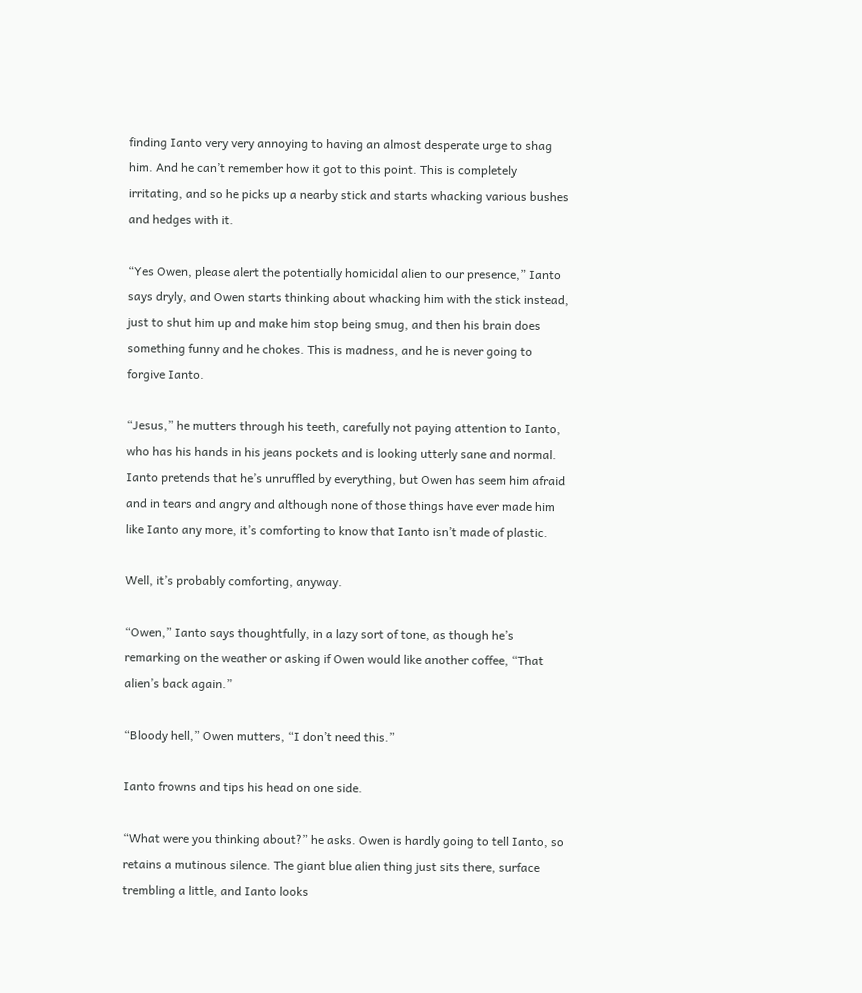finding Ianto very very annoying to having an almost desperate urge to shag him. And he can’t remember how it got to this point. This is completely irritating, and so he picks up a nearby stick and starts whacking various bushes and hedges with it.

“Yes Owen, please alert the potentially homicidal alien to our presence,” Ianto says dryly, and Owen starts thinking about whacking him with the stick instead, just to shut him up and make him stop being smug, and then his brain does something funny and he chokes. This is madness, and he is never going to forgive Ianto.

“Jesus,” he mutters through his teeth, carefully not paying attention to Ianto, who has his hands in his jeans pockets and is looking utterly sane and normal. Ianto pretends that he’s unruffled by everything, but Owen has seem him afraid and in tears and angry and although none of those things have ever made him like Ianto any more, it’s comforting to know that Ianto isn’t made of plastic.

Well, it’s probably comforting, anyway.

“Owen,” Ianto says thoughtfully, in a lazy sort of tone, as though he’s remarking on the weather or asking if Owen would like another coffee, “That alien’s back again.”

“Bloody hell,” Owen mutters, “I don’t need this.”

Ianto frowns and tips his head on one side.

“What were you thinking about?” he asks. Owen is hardly going to tell Ianto, so retains a mutinous silence. The giant blue alien thing just sits there, surface trembling a little, and Ianto looks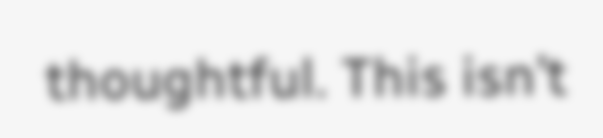thoughtful. This isn’t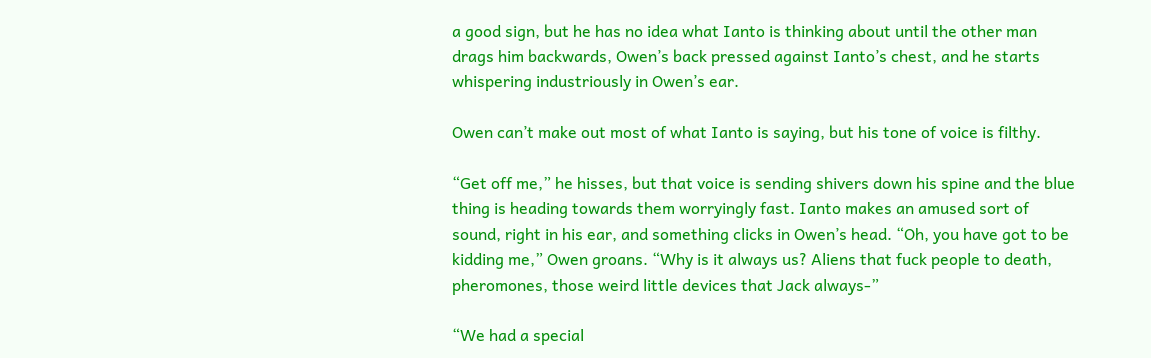a good sign, but he has no idea what Ianto is thinking about until the other man drags him backwards, Owen’s back pressed against Ianto’s chest, and he starts whispering industriously in Owen’s ear.

Owen can’t make out most of what Ianto is saying, but his tone of voice is filthy.

“Get off me,” he hisses, but that voice is sending shivers down his spine and the blue thing is heading towards them worryingly fast. Ianto makes an amused sort of sound, right in his ear, and something clicks in Owen’s head. “Oh, you have got to be kidding me,” Owen groans. “Why is it always us? Aliens that fuck people to death, pheromones, those weird little devices that Jack always-”

“We had a special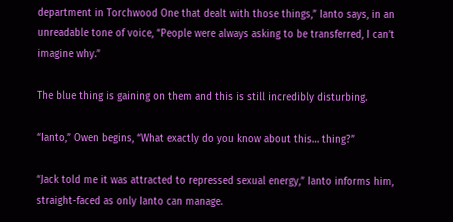department in Torchwood One that dealt with those things,” Ianto says, in an unreadable tone of voice, “People were always asking to be transferred, I can’t imagine why.”

The blue thing is gaining on them and this is still incredibly disturbing.

“Ianto,” Owen begins, “What exactly do you know about this… thing?”

“Jack told me it was attracted to repressed sexual energy,” Ianto informs him, straight-faced as only Ianto can manage.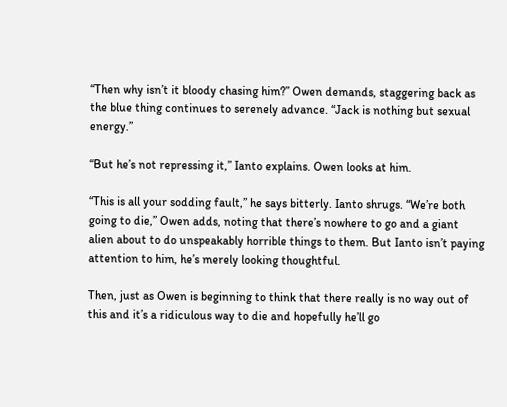“Then why isn’t it bloody chasing him?” Owen demands, staggering back as the blue thing continues to serenely advance. “Jack is nothing but sexual energy.”

“But he’s not repressing it,” Ianto explains. Owen looks at him.

“This is all your sodding fault,” he says bitterly. Ianto shrugs. “We’re both going to die,” Owen adds, noting that there’s nowhere to go and a giant alien about to do unspeakably horrible things to them. But Ianto isn’t paying attention to him, he’s merely looking thoughtful.

Then, just as Owen is beginning to think that there really is no way out of this and it’s a ridiculous way to die and hopefully he’ll go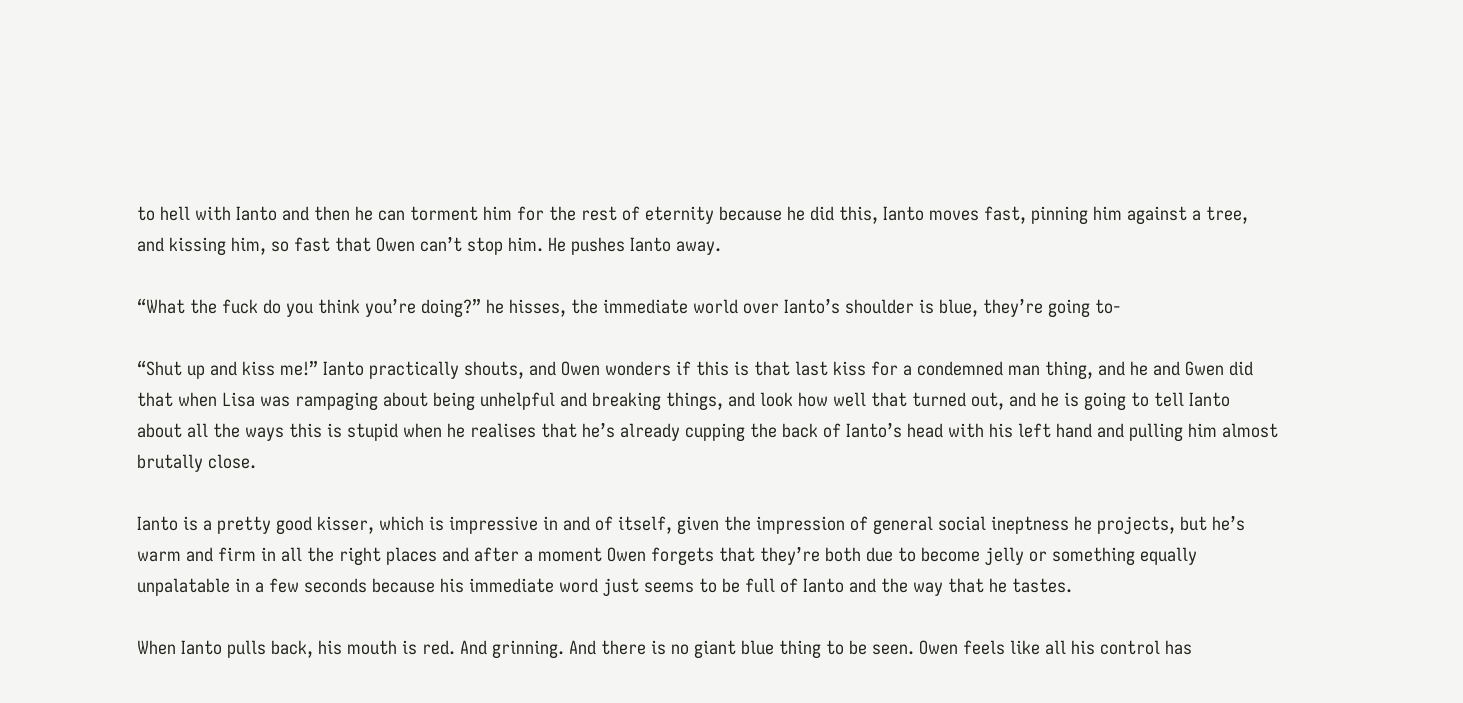to hell with Ianto and then he can torment him for the rest of eternity because he did this, Ianto moves fast, pinning him against a tree, and kissing him, so fast that Owen can’t stop him. He pushes Ianto away.

“What the fuck do you think you’re doing?” he hisses, the immediate world over Ianto’s shoulder is blue, they’re going to-

“Shut up and kiss me!” Ianto practically shouts, and Owen wonders if this is that last kiss for a condemned man thing, and he and Gwen did that when Lisa was rampaging about being unhelpful and breaking things, and look how well that turned out, and he is going to tell Ianto about all the ways this is stupid when he realises that he’s already cupping the back of Ianto’s head with his left hand and pulling him almost brutally close.

Ianto is a pretty good kisser, which is impressive in and of itself, given the impression of general social ineptness he projects, but he’s warm and firm in all the right places and after a moment Owen forgets that they’re both due to become jelly or something equally unpalatable in a few seconds because his immediate word just seems to be full of Ianto and the way that he tastes.

When Ianto pulls back, his mouth is red. And grinning. And there is no giant blue thing to be seen. Owen feels like all his control has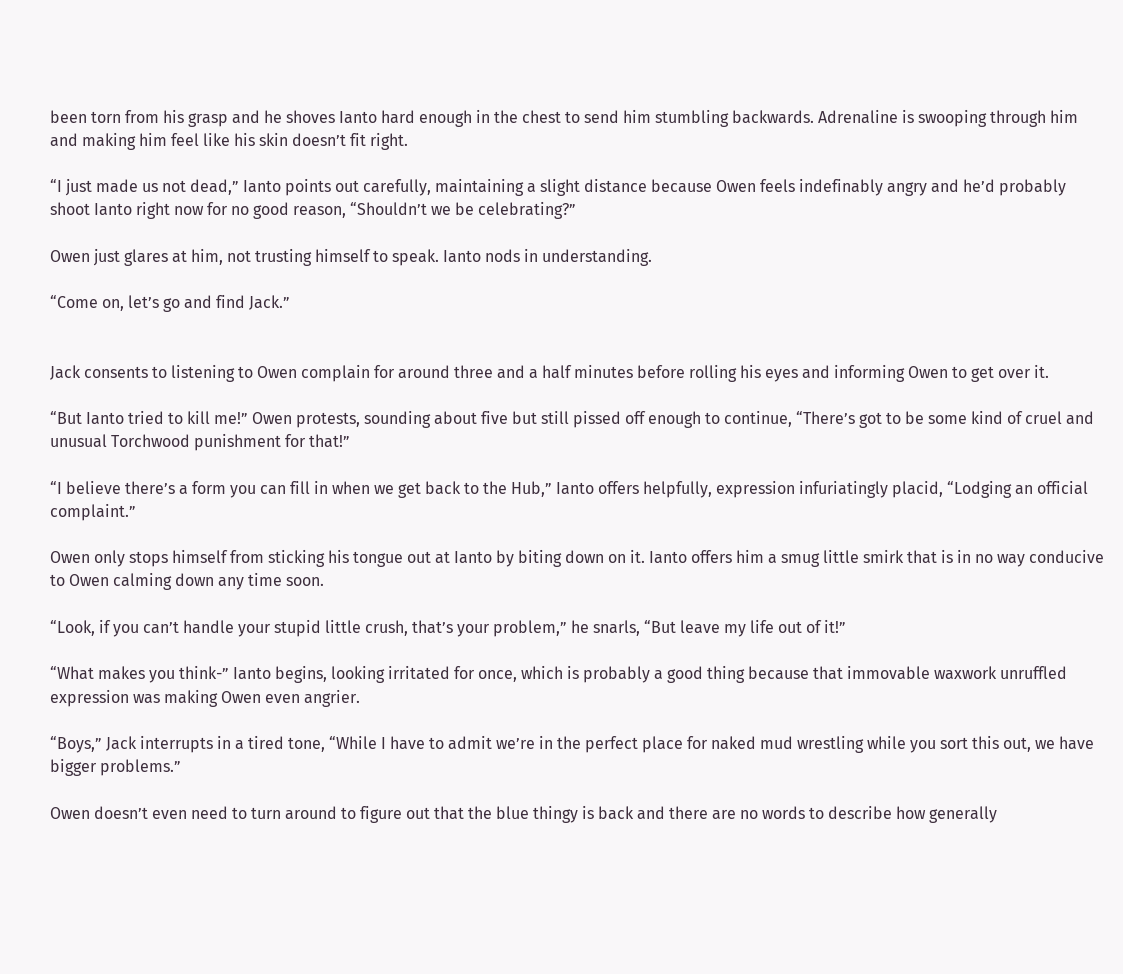been torn from his grasp and he shoves Ianto hard enough in the chest to send him stumbling backwards. Adrenaline is swooping through him and making him feel like his skin doesn’t fit right.

“I just made us not dead,” Ianto points out carefully, maintaining a slight distance because Owen feels indefinably angry and he’d probably shoot Ianto right now for no good reason, “Shouldn’t we be celebrating?”

Owen just glares at him, not trusting himself to speak. Ianto nods in understanding.

“Come on, let’s go and find Jack.”


Jack consents to listening to Owen complain for around three and a half minutes before rolling his eyes and informing Owen to get over it.

“But Ianto tried to kill me!” Owen protests, sounding about five but still pissed off enough to continue, “There’s got to be some kind of cruel and unusual Torchwood punishment for that!”

“I believe there’s a form you can fill in when we get back to the Hub,” Ianto offers helpfully, expression infuriatingly placid, “Lodging an official complaint.”

Owen only stops himself from sticking his tongue out at Ianto by biting down on it. Ianto offers him a smug little smirk that is in no way conducive to Owen calming down any time soon.

“Look, if you can’t handle your stupid little crush, that’s your problem,” he snarls, “But leave my life out of it!”

“What makes you think-” Ianto begins, looking irritated for once, which is probably a good thing because that immovable waxwork unruffled expression was making Owen even angrier.

“Boys,” Jack interrupts in a tired tone, “While I have to admit we’re in the perfect place for naked mud wrestling while you sort this out, we have bigger problems.”

Owen doesn’t even need to turn around to figure out that the blue thingy is back and there are no words to describe how generally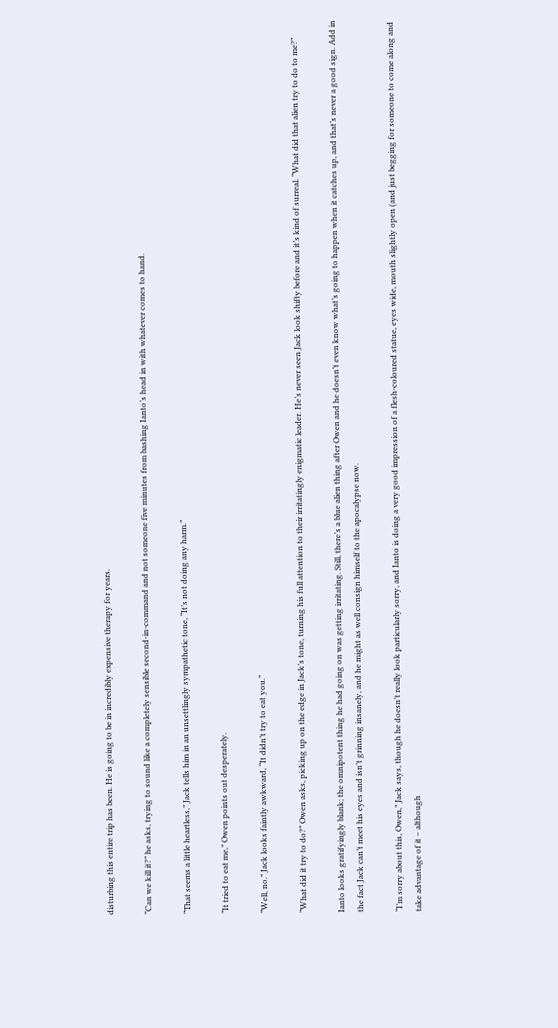disturbing this entire trip has been. He is going to be in incredibly expensive therapy for years.

“Can we kill it?” he asks, trying to sound like a completely sensible second-in-command and not someone five minutes from bashing Ianto’s head in with whatever comes to hand.

“That seems a little heartless,” Jack tells him in an unsettlingly sympathetic tone, “It’s not doing any harm.”

“It tried to eat me,” Owen points out desperately.

“Well, no.” Jack looks faintly awkward, “It didn’t try to eat you.”

“What did it try to do?” Owen asks, picking up on the edge in Jack’s tone, turning his full attention to their irritatingly enigmatic leader. He’s never seen Jack look shifty before and it’s kind of surreal. “What did that alien try to do to me?”

Ianto looks gratifyingly blank; the omnipotent thing he had going on was getting irritating. Still, there’s a blue alien thing after Owen and he doesn’t even know what’s going to happen when it catches up, and that’s never a good sign. Add in the fact Jack can’t meet his eyes and isn’t grinning insanely, and he might as well consign himself to the apocalypse now.

“I’m sorry about this, Owen,” Jack says, though he doesn’t really look particularly sorry, and Ianto is doing a very good impression of a flesh-coloured statue, eyes wide, mouth slightly open (and just begging for someone to come along and take advantage of it – although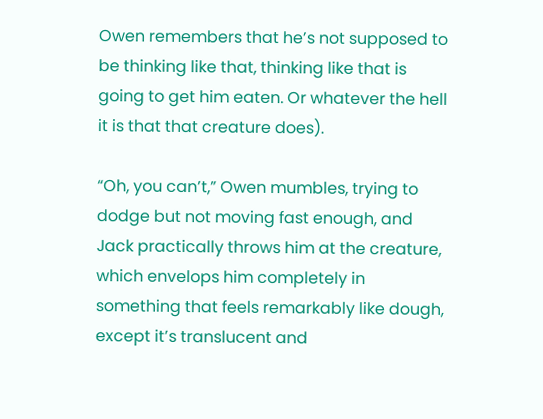Owen remembers that he’s not supposed to be thinking like that, thinking like that is going to get him eaten. Or whatever the hell it is that that creature does).

“Oh, you can’t,” Owen mumbles, trying to dodge but not moving fast enough, and Jack practically throws him at the creature, which envelops him completely in something that feels remarkably like dough, except it’s translucent and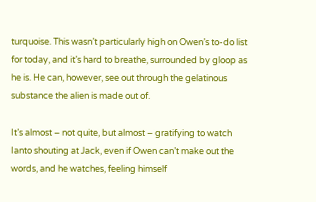turquoise. This wasn’t particularly high on Owen’s to-do list for today, and it’s hard to breathe, surrounded by gloop as he is. He can, however, see out through the gelatinous substance the alien is made out of.

It’s almost – not quite, but almost – gratifying to watch Ianto shouting at Jack, even if Owen can’t make out the words, and he watches, feeling himself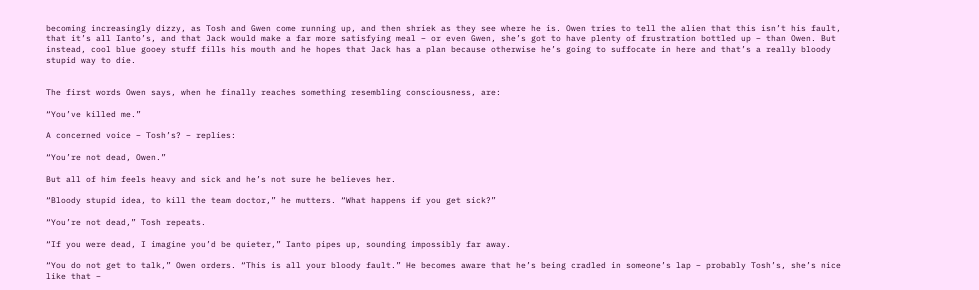becoming increasingly dizzy, as Tosh and Gwen come running up, and then shriek as they see where he is. Owen tries to tell the alien that this isn’t his fault, that it’s all Ianto’s, and that Jack would make a far more satisfying meal – or even Gwen, she’s got to have plenty of frustration bottled up – than Owen. But instead, cool blue gooey stuff fills his mouth and he hopes that Jack has a plan because otherwise he’s going to suffocate in here and that’s a really bloody stupid way to die.


The first words Owen says, when he finally reaches something resembling consciousness, are:

“You’ve killed me.”

A concerned voice – Tosh’s? – replies:

“You’re not dead, Owen.”

But all of him feels heavy and sick and he’s not sure he believes her.

“Bloody stupid idea, to kill the team doctor,” he mutters. “What happens if you get sick?”

“You’re not dead,” Tosh repeats.

“If you were dead, I imagine you’d be quieter,” Ianto pipes up, sounding impossibly far away.

“You do not get to talk,” Owen orders. “This is all your bloody fault.” He becomes aware that he’s being cradled in someone’s lap – probably Tosh’s, she’s nice like that –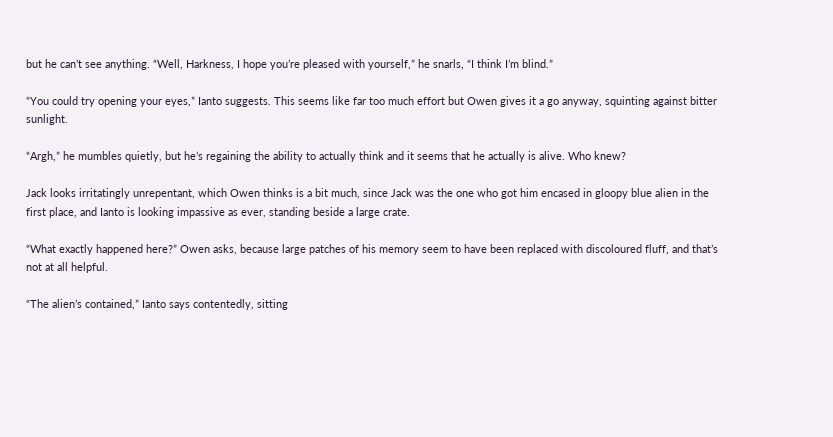but he can’t see anything. “Well, Harkness, I hope you’re pleased with yourself,” he snarls, “I think I’m blind.”

“You could try opening your eyes,” Ianto suggests. This seems like far too much effort but Owen gives it a go anyway, squinting against bitter sunlight.

“Argh,” he mumbles quietly, but he’s regaining the ability to actually think and it seems that he actually is alive. Who knew?

Jack looks irritatingly unrepentant, which Owen thinks is a bit much, since Jack was the one who got him encased in gloopy blue alien in the first place, and Ianto is looking impassive as ever, standing beside a large crate.

“What exactly happened here?” Owen asks, because large patches of his memory seem to have been replaced with discoloured fluff, and that’s not at all helpful.

“The alien’s contained,” Ianto says contentedly, sitting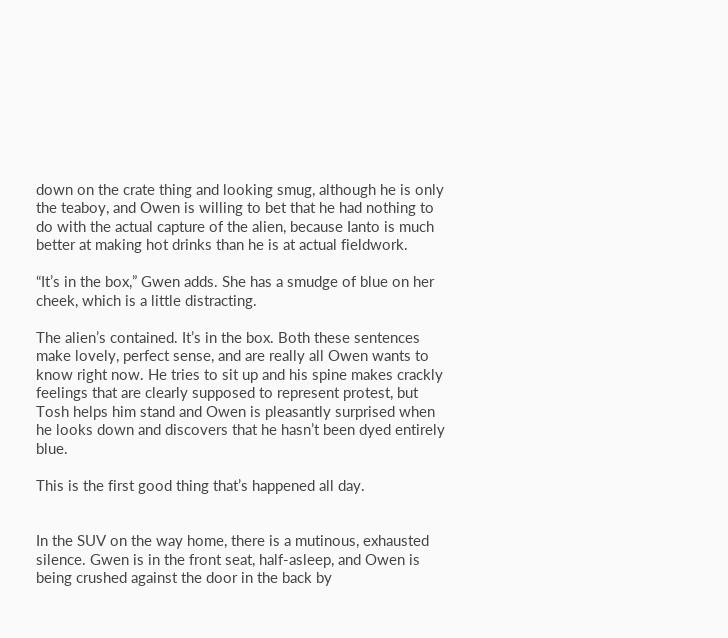down on the crate thing and looking smug, although he is only the teaboy, and Owen is willing to bet that he had nothing to do with the actual capture of the alien, because Ianto is much better at making hot drinks than he is at actual fieldwork.

“It’s in the box,” Gwen adds. She has a smudge of blue on her cheek, which is a little distracting.

The alien’s contained. It’s in the box. Both these sentences make lovely, perfect sense, and are really all Owen wants to know right now. He tries to sit up and his spine makes crackly feelings that are clearly supposed to represent protest, but Tosh helps him stand and Owen is pleasantly surprised when he looks down and discovers that he hasn’t been dyed entirely blue.

This is the first good thing that’s happened all day.


In the SUV on the way home, there is a mutinous, exhausted silence. Gwen is in the front seat, half-asleep, and Owen is being crushed against the door in the back by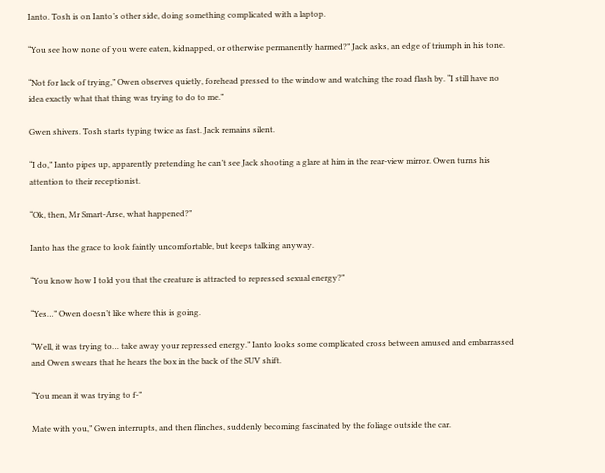Ianto. Tosh is on Ianto’s other side, doing something complicated with a laptop.

“You see how none of you were eaten, kidnapped, or otherwise permanently harmed?” Jack asks, an edge of triumph in his tone.

“Not for lack of trying,” Owen observes quietly, forehead pressed to the window and watching the road flash by. “I still have no idea exactly what that thing was trying to do to me.”

Gwen shivers. Tosh starts typing twice as fast. Jack remains silent.

“I do,” Ianto pipes up, apparently pretending he can’t see Jack shooting a glare at him in the rear-view mirror. Owen turns his attention to their receptionist.

“Ok, then, Mr Smart-Arse, what happened?”

Ianto has the grace to look faintly uncomfortable, but keeps talking anyway.

“You know how I told you that the creature is attracted to repressed sexual energy?”

“Yes…” Owen doesn’t like where this is going.

“Well, it was trying to… take away your repressed energy.” Ianto looks some complicated cross between amused and embarrassed and Owen swears that he hears the box in the back of the SUV shift.

“You mean it was trying to f-”

Mate with you,” Gwen interrupts, and then flinches, suddenly becoming fascinated by the foliage outside the car.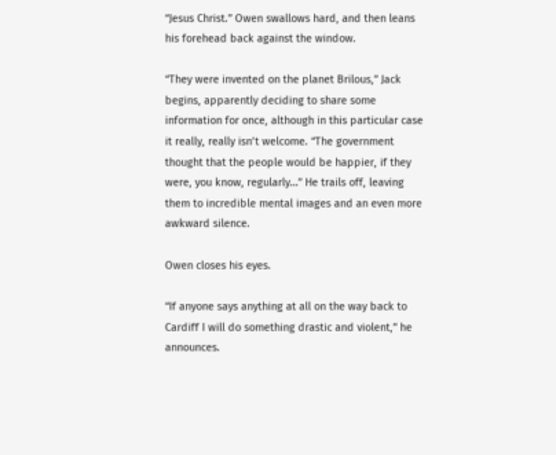“Jesus Christ.” Owen swallows hard, and then leans his forehead back against the window.

“They were invented on the planet Brilous,” Jack begins, apparently deciding to share some information for once, although in this particular case it really, really isn’t welcome. “The government thought that the people would be happier, if they were, you know, regularly…” He trails off, leaving them to incredible mental images and an even more awkward silence.

Owen closes his eyes.

“If anyone says anything at all on the way back to Cardiff I will do something drastic and violent,” he announces.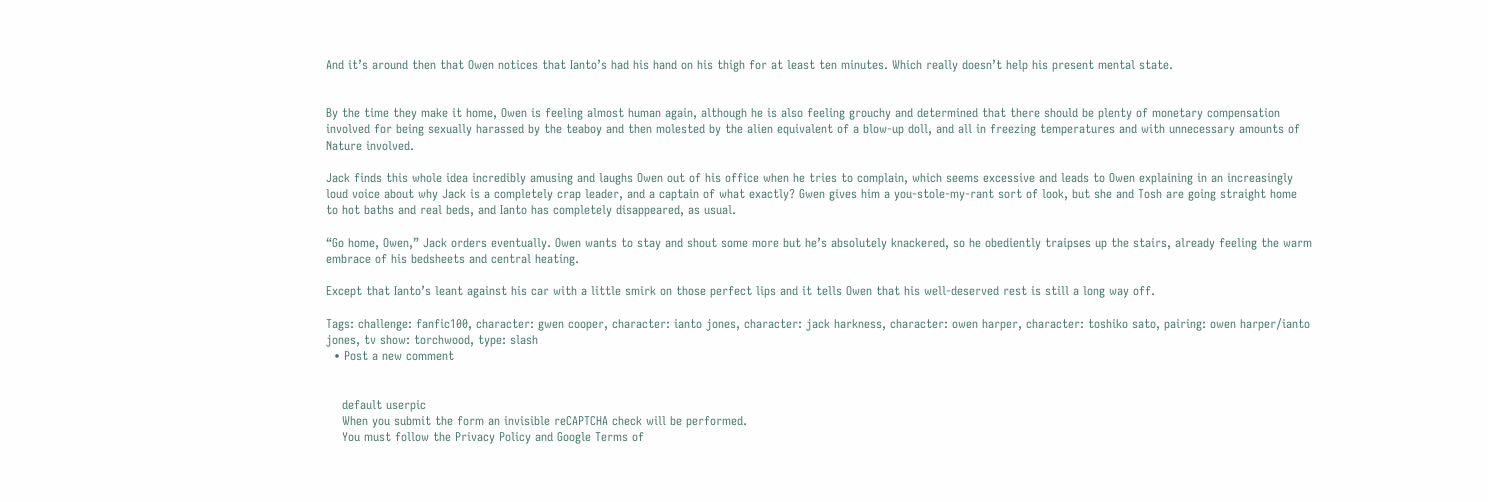And it’s around then that Owen notices that Ianto’s had his hand on his thigh for at least ten minutes. Which really doesn’t help his present mental state.


By the time they make it home, Owen is feeling almost human again, although he is also feeling grouchy and determined that there should be plenty of monetary compensation involved for being sexually harassed by the teaboy and then molested by the alien equivalent of a blow-up doll, and all in freezing temperatures and with unnecessary amounts of Nature involved.

Jack finds this whole idea incredibly amusing and laughs Owen out of his office when he tries to complain, which seems excessive and leads to Owen explaining in an increasingly loud voice about why Jack is a completely crap leader, and a captain of what exactly? Gwen gives him a you-stole-my-rant sort of look, but she and Tosh are going straight home to hot baths and real beds, and Ianto has completely disappeared, as usual.

“Go home, Owen,” Jack orders eventually. Owen wants to stay and shout some more but he’s absolutely knackered, so he obediently traipses up the stairs, already feeling the warm embrace of his bedsheets and central heating.

Except that Ianto’s leant against his car with a little smirk on those perfect lips and it tells Owen that his well-deserved rest is still a long way off.

Tags: challenge: fanfic100, character: gwen cooper, character: ianto jones, character: jack harkness, character: owen harper, character: toshiko sato, pairing: owen harper/ianto jones, tv show: torchwood, type: slash
  • Post a new comment


    default userpic
    When you submit the form an invisible reCAPTCHA check will be performed.
    You must follow the Privacy Policy and Google Terms of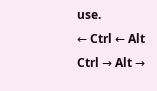use.
← Ctrl ← Alt
Ctrl → Alt →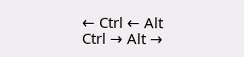← Ctrl ← Alt
Ctrl → Alt →